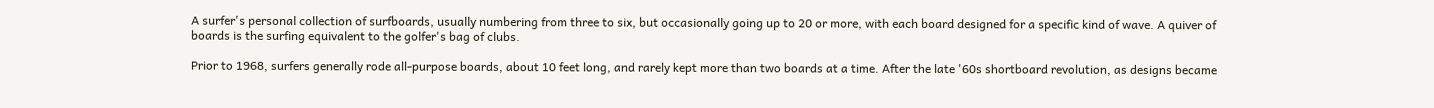A surfer's personal collection of surfboards, usually numbering from three to six, but occasionally going up to 20 or more, with each board designed for a specific kind of wave. A quiver of boards is the surfing equivalent to the golfer's bag of clubs.

Prior to 1968, surfers generally rode all-purpose boards, about 10 feet long, and rarely kept more than two boards at a time. After the late '60s shortboard revolution, as designs became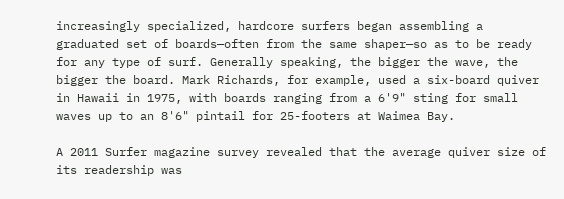increasingly specialized, hardcore surfers began assembling a graduated set of boards—often from the same shaper—so as to be ready for any type of surf. Generally speaking, the bigger the wave, the bigger the board. Mark Richards, for example, used a six-board quiver in Hawaii in 1975, with boards ranging from a 6'9" sting for small waves up to an 8'6" pintail for 25-footers at Waimea Bay.

A 2011 Surfer magazine survey revealed that the average quiver size of its readership was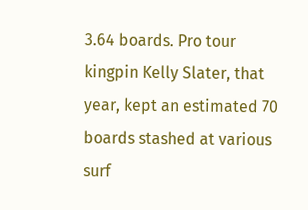3.64 boards. Pro tour kingpin Kelly Slater, that year, kept an estimated 70 boards stashed at various surf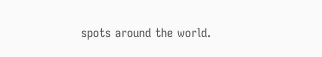spots around the world.